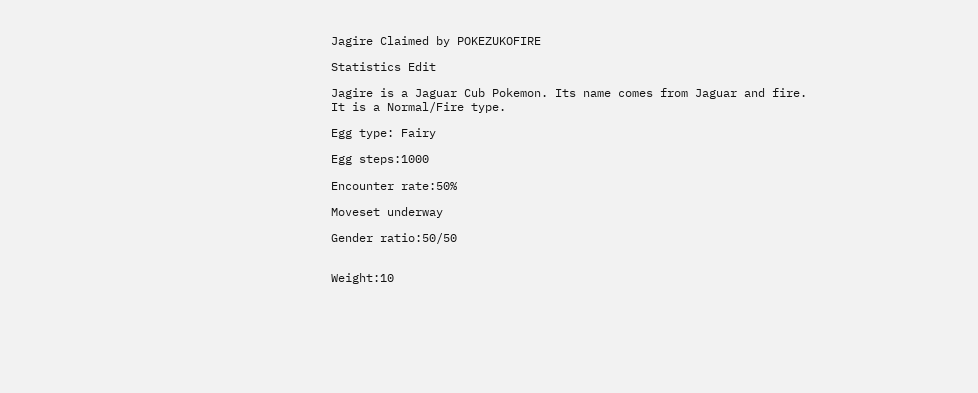Jagire Claimed by POKEZUKOFIRE

Statistics Edit

Jagire is a Jaguar Cub Pokemon. Its name comes from Jaguar and fire. It is a Normal/Fire type.

Egg type: Fairy

Egg steps:1000

Encounter rate:50%

Moveset underway

Gender ratio:50/50


Weight:10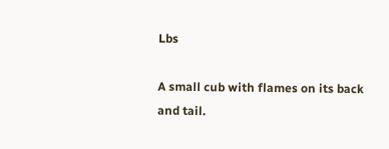Lbs

A small cub with flames on its back and tail.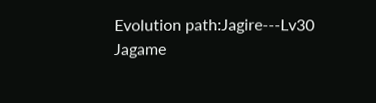Evolution path:Jagire---Lv30 Jagame